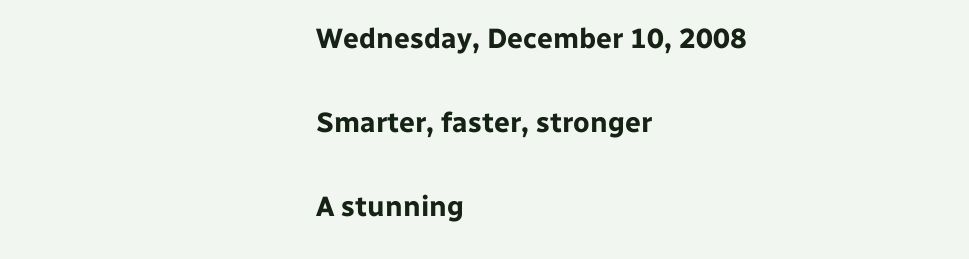Wednesday, December 10, 2008

Smarter, faster, stronger

A stunning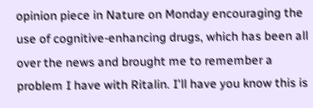opinion piece in Nature on Monday encouraging the use of cognitive-enhancing drugs, which has been all over the news and brought me to remember a problem I have with Ritalin. I'll have you know this is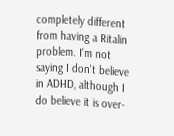completely different from having a Ritalin problem. I'm not saying I don't believe in ADHD, although I do believe it is over-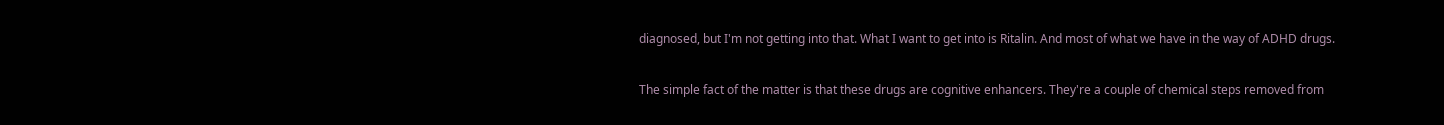diagnosed, but I'm not getting into that. What I want to get into is Ritalin. And most of what we have in the way of ADHD drugs.

The simple fact of the matter is that these drugs are cognitive enhancers. They're a couple of chemical steps removed from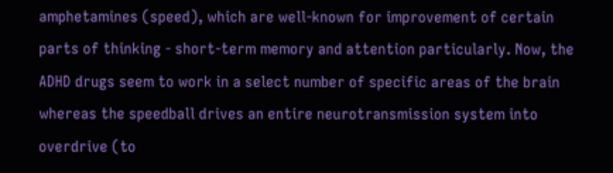amphetamines (speed), which are well-known for improvement of certain parts of thinking - short-term memory and attention particularly. Now, the ADHD drugs seem to work in a select number of specific areas of the brain whereas the speedball drives an entire neurotransmission system into overdrive (to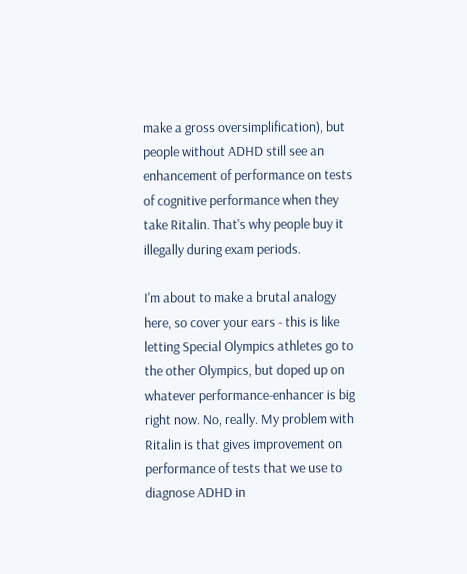make a gross oversimplification), but people without ADHD still see an enhancement of performance on tests of cognitive performance when they take Ritalin. That's why people buy it illegally during exam periods.

I'm about to make a brutal analogy here, so cover your ears - this is like letting Special Olympics athletes go to the other Olympics, but doped up on whatever performance-enhancer is big right now. No, really. My problem with Ritalin is that gives improvement on performance of tests that we use to diagnose ADHD in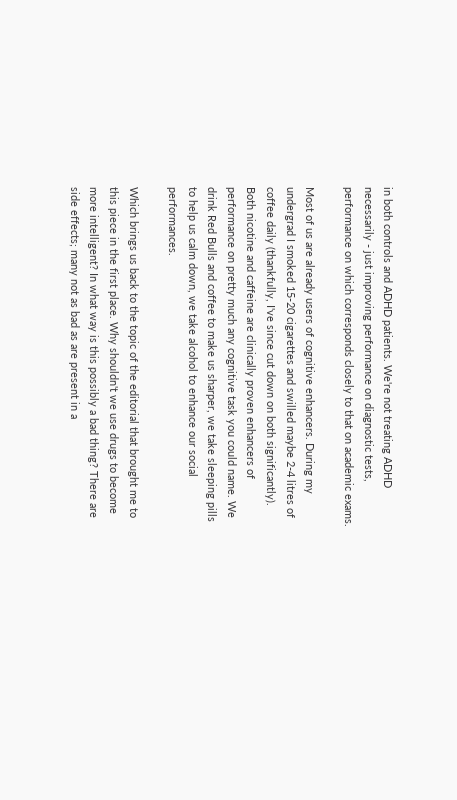in both controls and ADHD patients. We're not treating ADHD necessarily - just improving performance on diagnostic tests, performance on which corresponds closely to that on academic exams.

Most of us are already users of cognitive enhancers. During my undergrad I smoked 15-20 cigarettes and swilled maybe 2-4 litres of coffee daily (thankfully, I've since cut down on both significantly). Both nicotine and caffeine are clinically proven enhancers of performance on pretty much any cognitive task you could name. We drink Red Bulls and coffee to make us sharper, we take sleeping pills to help us calm down, we take alcohol to enhance our social performances.

Which brings us back to the topic of the editorial that brought me to this piece in the first place. Why shouldn't we use drugs to become more intelligent? In what way is this possibly a bad thing? There are side effects; many not as bad as are present in a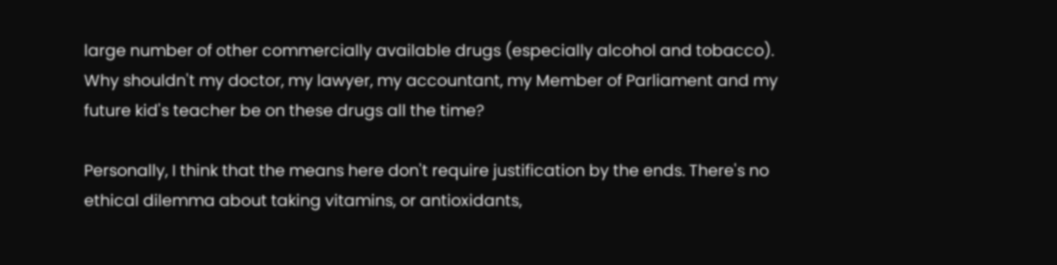large number of other commercially available drugs (especially alcohol and tobacco). Why shouldn't my doctor, my lawyer, my accountant, my Member of Parliament and my future kid's teacher be on these drugs all the time?

Personally, I think that the means here don't require justification by the ends. There's no ethical dilemma about taking vitamins, or antioxidants,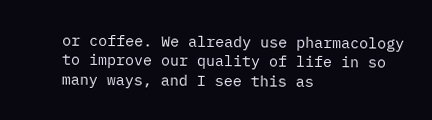or coffee. We already use pharmacology to improve our quality of life in so many ways, and I see this as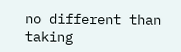no different than taking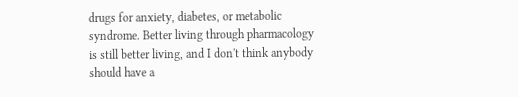drugs for anxiety, diabetes, or metabolic syndrome. Better living through pharmacology is still better living, and I don't think anybody should have a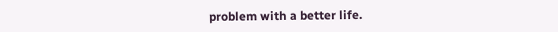problem with a better life.